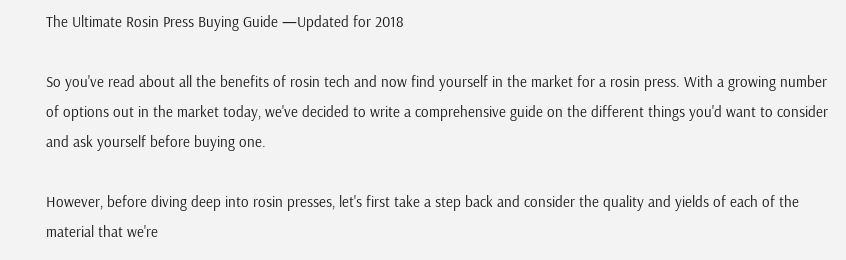The Ultimate Rosin Press Buying Guide —Updated for 2018

So you've read about all the benefits of rosin tech and now find yourself in the market for a rosin press. With a growing number of options out in the market today, we've decided to write a comprehensive guide on the different things you'd want to consider and ask yourself before buying one.

However, before diving deep into rosin presses, let's first take a step back and consider the quality and yields of each of the material that we're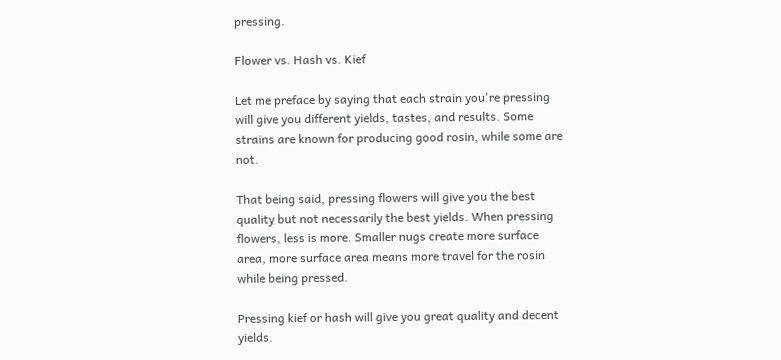pressing.

Flower vs. Hash vs. Kief

Let me preface by saying that each strain you're pressing will give you different yields, tastes, and results. Some strains are known for producing good rosin, while some are not.

That being said, pressing flowers will give you the best quality but not necessarily the best yields. When pressing flowers, less is more. Smaller nugs create more surface area, more surface area means more travel for the rosin while being pressed.

Pressing kief or hash will give you great quality and decent yields.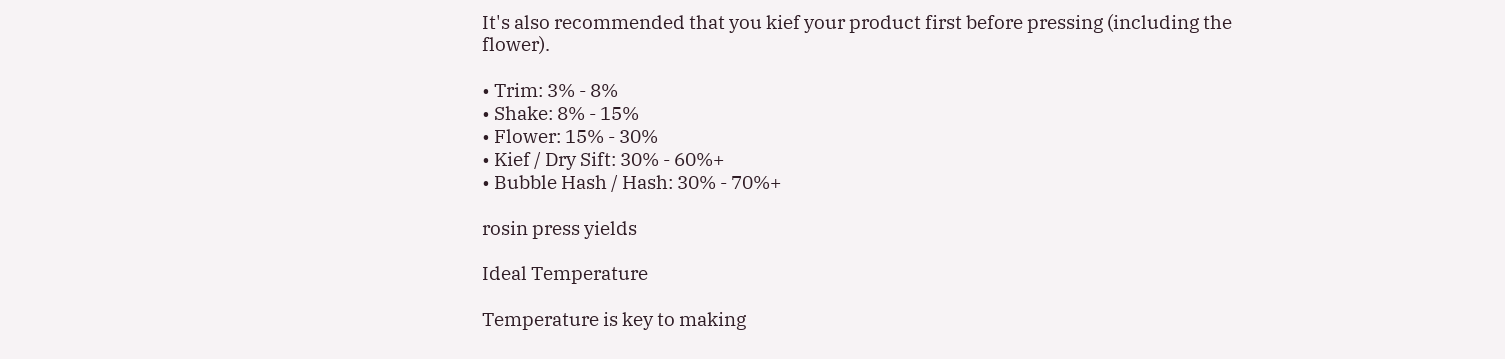It's also recommended that you kief your product first before pressing (including the flower).

• Trim: 3% - 8%
• Shake: 8% - 15%
• Flower: 15% - 30%
• Kief / Dry Sift: 30% - 60%+
• Bubble Hash / Hash: 30% - 70%+

rosin press yields

Ideal Temperature

Temperature is key to making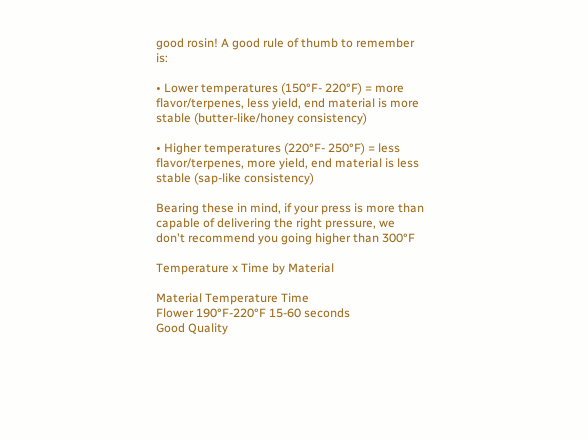good rosin! A good rule of thumb to remember is:

• Lower temperatures (150°F- 220°F) = more flavor/terpenes, less yield, end material is more stable (butter-like/honey consistency)

• Higher temperatures (220°F- 250°F) = less flavor/terpenes, more yield, end material is less stable (sap-like consistency)

Bearing these in mind, if your press is more than capable of delivering the right pressure, we don't recommend you going higher than 300°F

Temperature x Time by Material

Material Temperature Time
Flower 190°F-220°F 15-60 seconds
Good Quality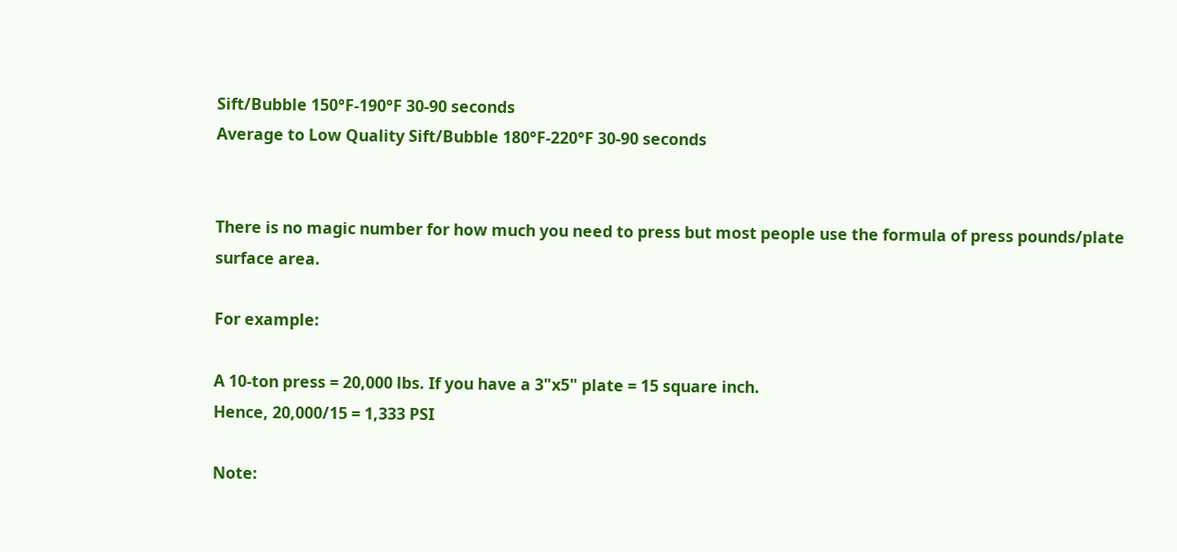Sift/Bubble 150°F-190°F 30-90 seconds
Average to Low Quality Sift/Bubble 180°F-220°F 30-90 seconds


There is no magic number for how much you need to press but most people use the formula of press pounds/plate surface area.

For example:

A 10-ton press = 20,000 lbs. If you have a 3"x5" plate = 15 square inch.
Hence, 20,000/15 = 1,333 PSI

Note: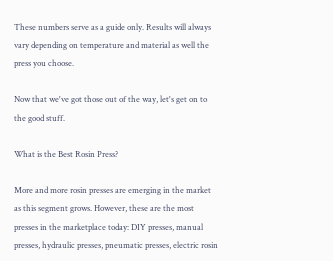These numbers serve as a guide only. Results will always vary depending on temperature and material as well the press you choose.

Now that we've got those out of the way, let's get on to the good stuff.

What is the Best Rosin Press?

More and more rosin presses are emerging in the market as this segment grows. However, these are the most presses in the marketplace today: DIY presses, manual presses, hydraulic presses, pneumatic presses, electric rosin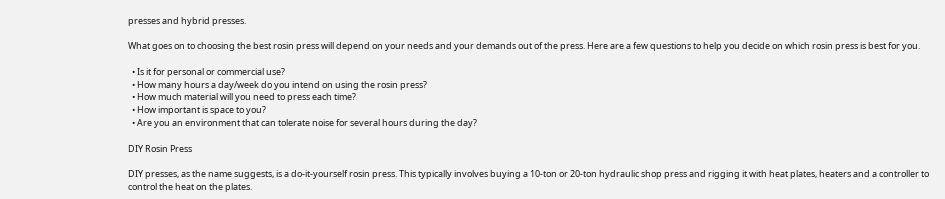presses and hybrid presses.

What goes on to choosing the best rosin press will depend on your needs and your demands out of the press. Here are a few questions to help you decide on which rosin press is best for you.

  • Is it for personal or commercial use?
  • How many hours a day/week do you intend on using the rosin press?
  • How much material will you need to press each time?
  • How important is space to you?
  • Are you an environment that can tolerate noise for several hours during the day?

DIY Rosin Press

DIY presses, as the name suggests, is a do-it-yourself rosin press. This typically involves buying a 10-ton or 20-ton hydraulic shop press and rigging it with heat plates, heaters and a controller to control the heat on the plates.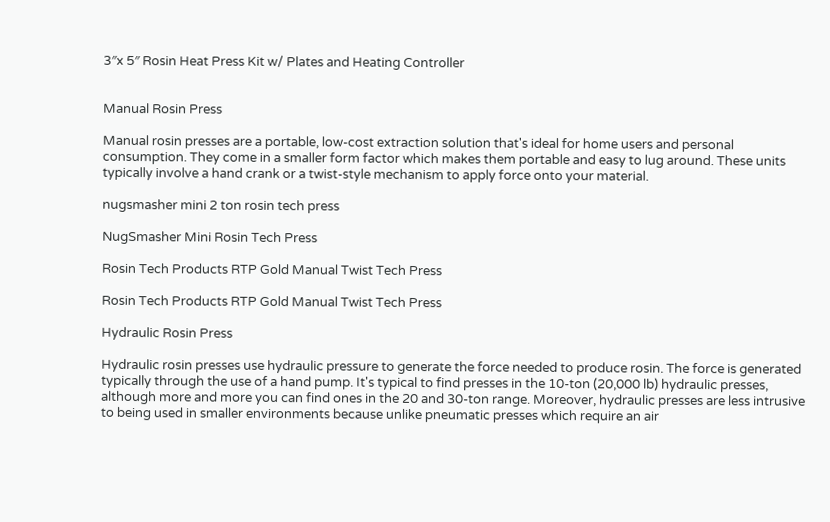3″x 5″ Rosin Heat Press Kit w/ Plates and Heating Controller


Manual Rosin Press

Manual rosin presses are a portable, low-cost extraction solution that's ideal for home users and personal consumption. They come in a smaller form factor which makes them portable and easy to lug around. These units typically involve a hand crank or a twist-style mechanism to apply force onto your material.

nugsmasher mini 2 ton rosin tech press

NugSmasher Mini Rosin Tech Press

Rosin Tech Products RTP Gold Manual Twist Tech Press

Rosin Tech Products RTP Gold Manual Twist Tech Press

Hydraulic Rosin Press

Hydraulic rosin presses use hydraulic pressure to generate the force needed to produce rosin. The force is generated typically through the use of a hand pump. It's typical to find presses in the 10-ton (20,000 lb) hydraulic presses, although more and more you can find ones in the 20 and 30-ton range. Moreover, hydraulic presses are less intrusive to being used in smaller environments because unlike pneumatic presses which require an air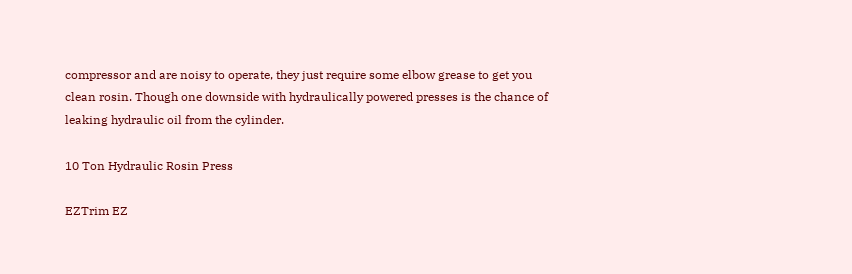compressor and are noisy to operate, they just require some elbow grease to get you clean rosin. Though one downside with hydraulically powered presses is the chance of leaking hydraulic oil from the cylinder.

10 Ton Hydraulic Rosin Press

EZTrim EZ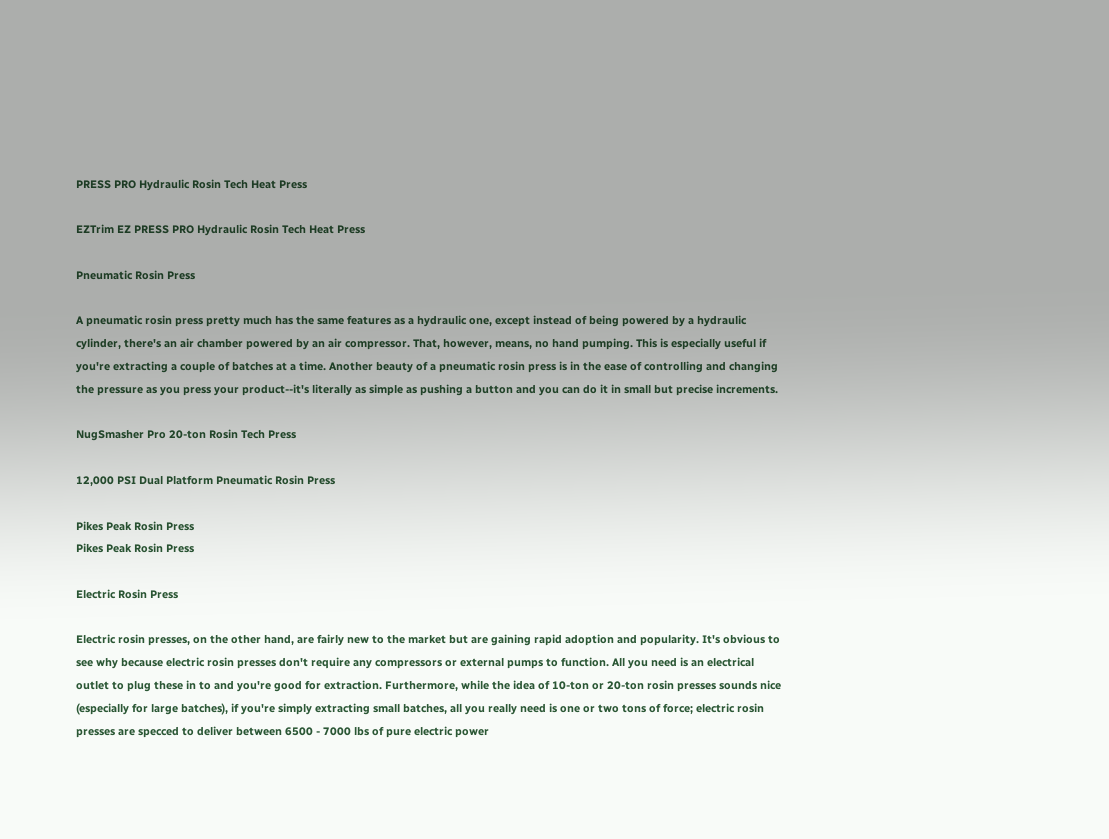PRESS PRO Hydraulic Rosin Tech Heat Press

EZTrim EZ PRESS PRO Hydraulic Rosin Tech Heat Press

Pneumatic Rosin Press

A pneumatic rosin press pretty much has the same features as a hydraulic one, except instead of being powered by a hydraulic cylinder, there's an air chamber powered by an air compressor. That, however, means, no hand pumping. This is especially useful if you're extracting a couple of batches at a time. Another beauty of a pneumatic rosin press is in the ease of controlling and changing the pressure as you press your product--it's literally as simple as pushing a button and you can do it in small but precise increments.

NugSmasher Pro 20-ton Rosin Tech Press

12,000 PSI Dual Platform Pneumatic Rosin Press

Pikes Peak Rosin Press
Pikes Peak Rosin Press

Electric Rosin Press

Electric rosin presses, on the other hand, are fairly new to the market but are gaining rapid adoption and popularity. It's obvious to see why because electric rosin presses don't require any compressors or external pumps to function. All you need is an electrical outlet to plug these in to and you're good for extraction. Furthermore, while the idea of 10-ton or 20-ton rosin presses sounds nice (especially for large batches), if you're simply extracting small batches, all you really need is one or two tons of force; electric rosin presses are specced to deliver between 6500 - 7000 lbs of pure electric power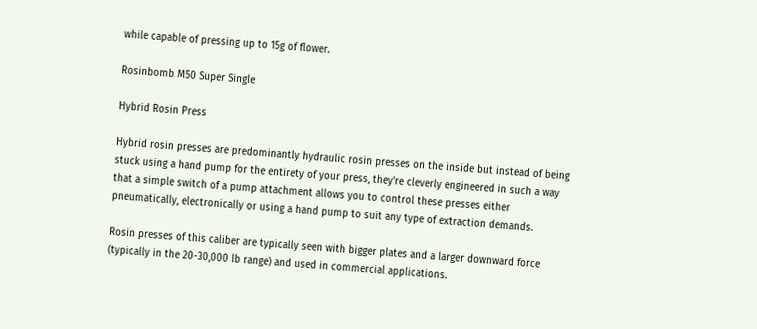while capable of pressing up to 15g of flower.

Rosinbomb M50 Super Single

Hybrid Rosin Press

Hybrid rosin presses are predominantly hydraulic rosin presses on the inside but instead of being stuck using a hand pump for the entirety of your press, they're cleverly engineered in such a way that a simple switch of a pump attachment allows you to control these presses either pneumatically, electronically or using a hand pump to suit any type of extraction demands.

Rosin presses of this caliber are typically seen with bigger plates and a larger downward force (typically in the 20-30,000 lb range) and used in commercial applications.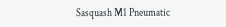Sasquash M1 Pneumatic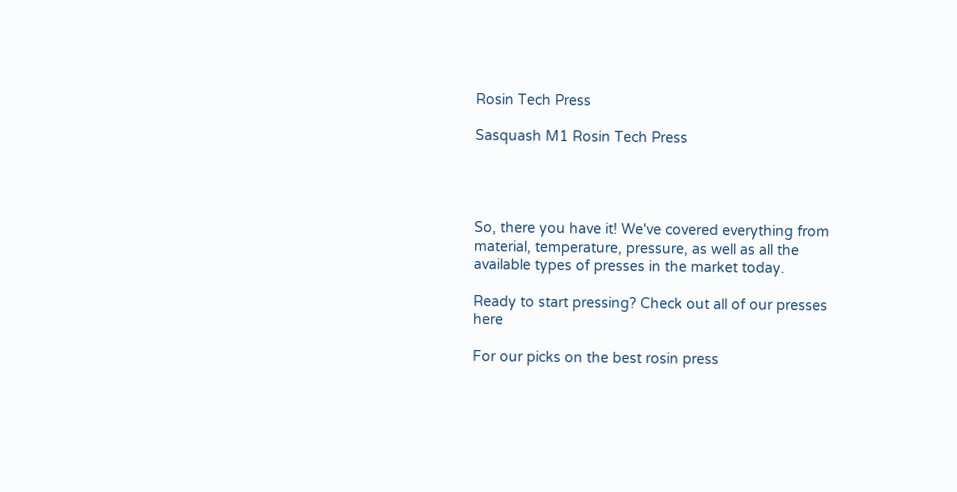Rosin Tech Press

Sasquash M1 Rosin Tech Press




So, there you have it! We've covered everything from material, temperature, pressure, as well as all the available types of presses in the market today.

Ready to start pressing? Check out all of our presses here

For our picks on the best rosin press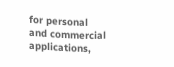for personal and commercial applications,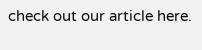check out our article here.